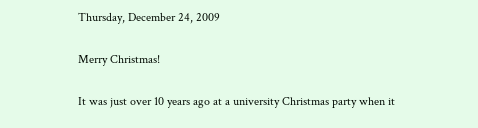Thursday, December 24, 2009

Merry Christmas!

It was just over 10 years ago at a university Christmas party when it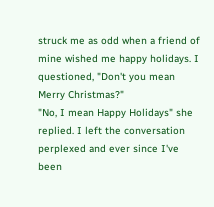struck me as odd when a friend of mine wished me happy holidays. I questioned, "Don't you mean Merry Christmas?"
"No, I mean Happy Holidays" she replied. I left the conversation perplexed and ever since I've been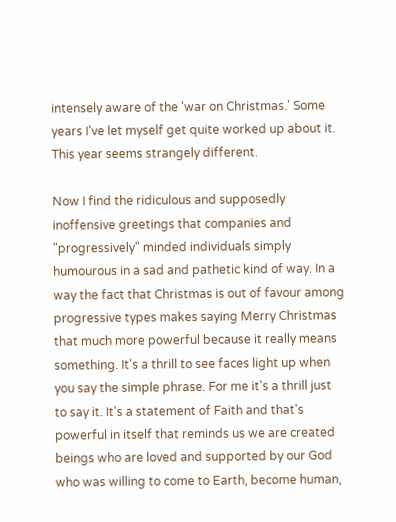intensely aware of the 'war on Christmas.' Some years I've let myself get quite worked up about it. This year seems strangely different.

Now I find the ridiculous and supposedly inoffensive greetings that companies and "progressively" minded individuals simply humourous in a sad and pathetic kind of way. In a way the fact that Christmas is out of favour among progressive types makes saying Merry Christmas that much more powerful because it really means something. It's a thrill to see faces light up when you say the simple phrase. For me it's a thrill just to say it. It's a statement of Faith and that's powerful in itself that reminds us we are created beings who are loved and supported by our God who was willing to come to Earth, become human,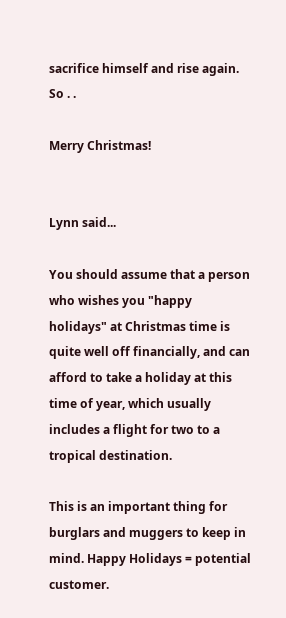sacrifice himself and rise again. So . .

Merry Christmas!


Lynn said...

You should assume that a person who wishes you "happy holidays" at Christmas time is quite well off financially, and can afford to take a holiday at this time of year, which usually includes a flight for two to a tropical destination.

This is an important thing for burglars and muggers to keep in mind. Happy Holidays = potential customer.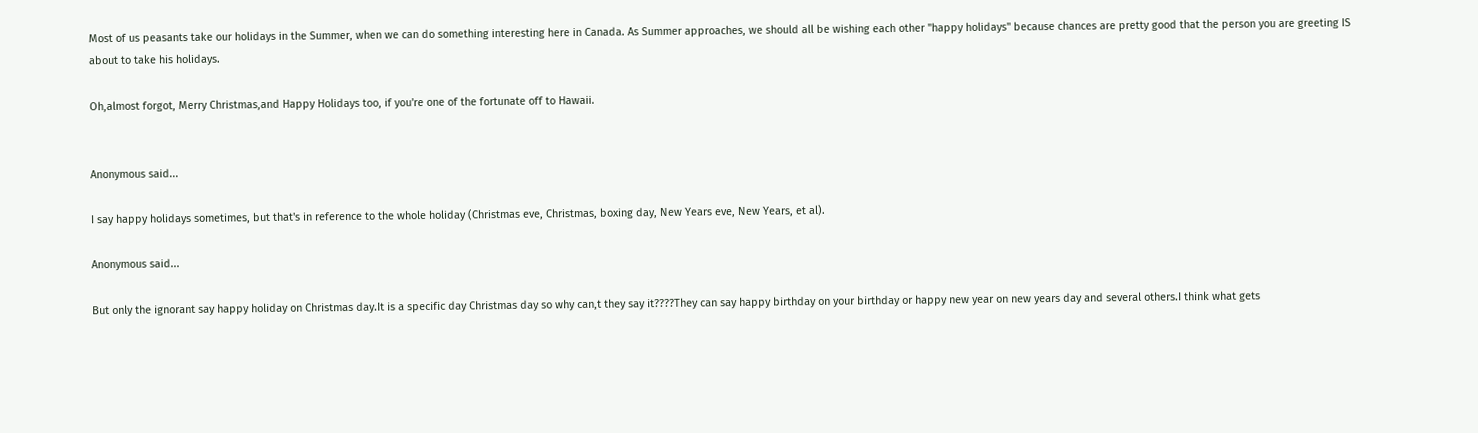Most of us peasants take our holidays in the Summer, when we can do something interesting here in Canada. As Summer approaches, we should all be wishing each other "happy holidays" because chances are pretty good that the person you are greeting IS about to take his holidays.

Oh,almost forgot, Merry Christmas,and Happy Holidays too, if you're one of the fortunate off to Hawaii.


Anonymous said...

I say happy holidays sometimes, but that's in reference to the whole holiday (Christmas eve, Christmas, boxing day, New Years eve, New Years, et al).

Anonymous said...

But only the ignorant say happy holiday on Christmas day.It is a specific day Christmas day so why can,t they say it????They can say happy birthday on your birthday or happy new year on new years day and several others.I think what gets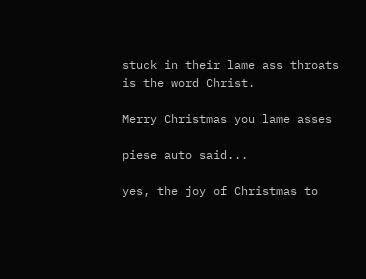stuck in their lame ass throats is the word Christ.

Merry Christmas you lame asses

piese auto said...

yes, the joy of Christmas to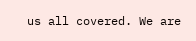us all covered. We are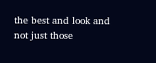the best and look and not just those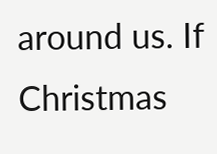around us. If Christmas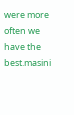were more often we have the best.masini